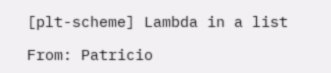[plt-scheme] Lambda in a list

From: Patricio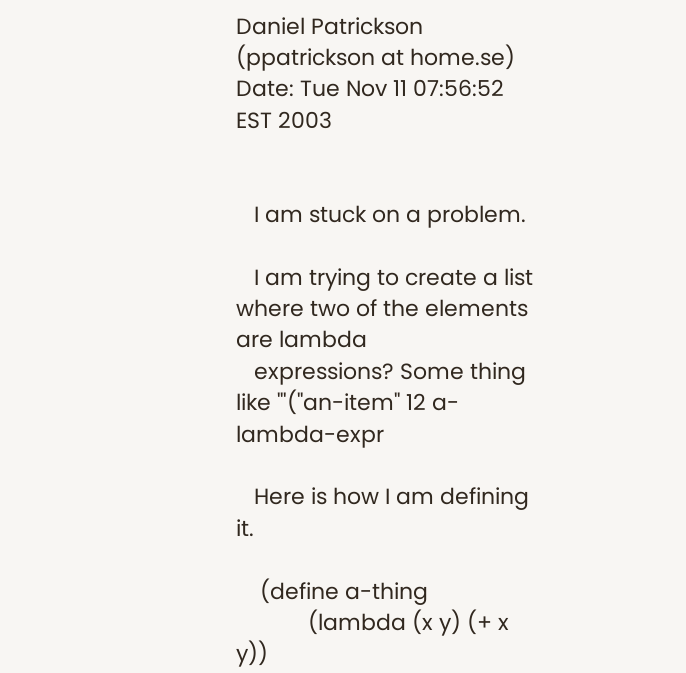Daniel Patrickson (ppatrickson at home.se)
Date: Tue Nov 11 07:56:52 EST 2003


   I am stuck on a problem.

   I am trying to create a list where two of the elements are lambda
   expressions? Some thing like "'("an-item" 12 a-lambda-expr

   Here is how I am defining it.

    (define a-thing
            (lambda (x y) (+ x y))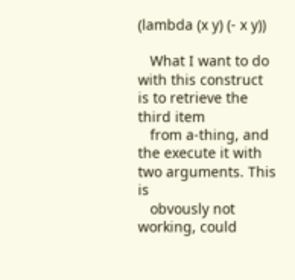(lambda (x y) (- x y))

   What I want to do with this construct is to retrieve the third item
   from a-thing, and the execute it with two arguments. This is
   obvously not working, could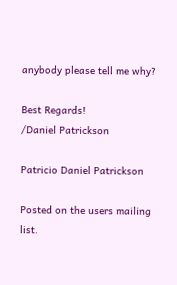anybody please tell me why?

Best Regards!
/Daniel Patrickson

Patricio Daniel Patrickson

Posted on the users mailing list.